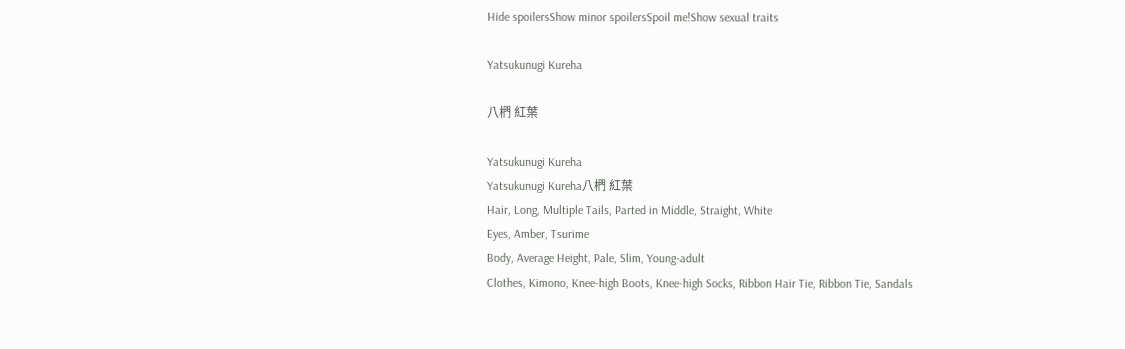Hide spoilersShow minor spoilersSpoil me!Show sexual traits

Yatsukunugi Kureha

八椚 紅葉

Yatsukunugi Kureha
Yatsukunugi Kureha八椚 紅葉
Hair, Long, Multiple Tails, Parted in Middle, Straight, White
Eyes, Amber, Tsurime
Body, Average Height, Pale, Slim, Young-adult
Clothes, Kimono, Knee-high Boots, Knee-high Socks, Ribbon Hair Tie, Ribbon Tie, Sandals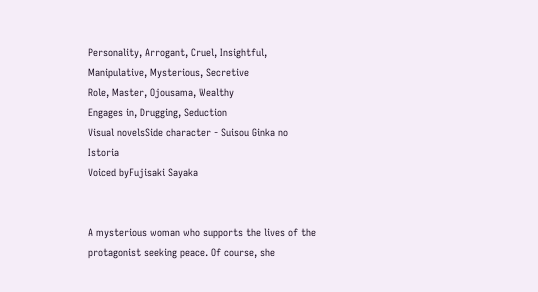Personality, Arrogant, Cruel, Insightful, Manipulative, Mysterious, Secretive
Role, Master, Ojousama, Wealthy
Engages in, Drugging, Seduction
Visual novelsSide character - Suisou Ginka no Istoria
Voiced byFujisaki Sayaka


A mysterious woman who supports the lives of the protagonist seeking peace. Of course, she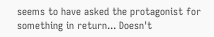seems to have asked the protagonist for something in return... Doesn't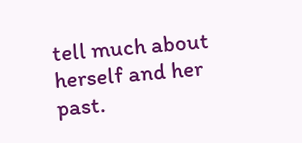tell much about herself and her past.